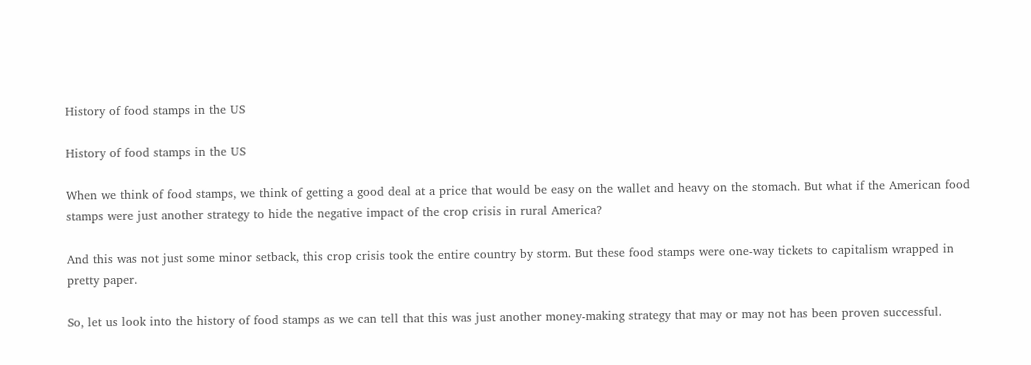History of food stamps in the US

History of food stamps in the US

When we think of food stamps, we think of getting a good deal at a price that would be easy on the wallet and heavy on the stomach. But what if the American food stamps were just another strategy to hide the negative impact of the crop crisis in rural America?

And this was not just some minor setback, this crop crisis took the entire country by storm. But these food stamps were one-way tickets to capitalism wrapped in pretty paper.

So, let us look into the history of food stamps as we can tell that this was just another money-making strategy that may or may not has been proven successful.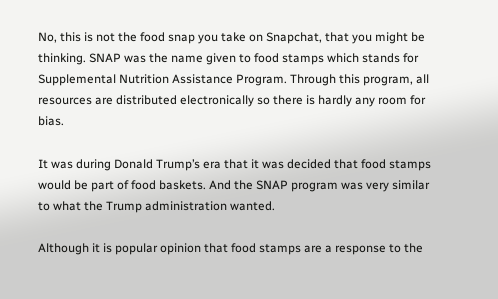No, this is not the food snap you take on Snapchat, that you might be thinking. SNAP was the name given to food stamps which stands for Supplemental Nutrition Assistance Program. Through this program, all resources are distributed electronically so there is hardly any room for bias.

It was during Donald Trump’s era that it was decided that food stamps would be part of food baskets. And the SNAP program was very similar to what the Trump administration wanted.

Although it is popular opinion that food stamps are a response to the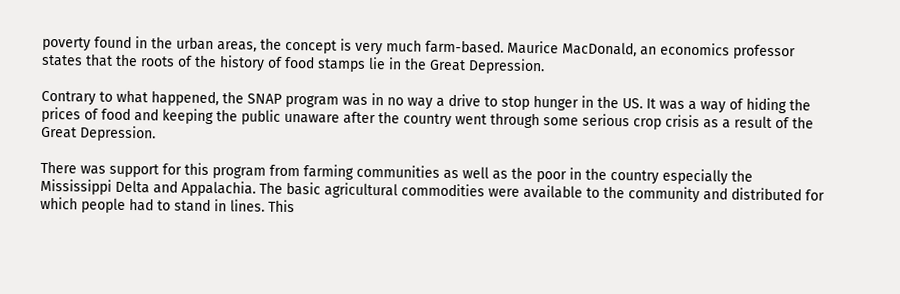poverty found in the urban areas, the concept is very much farm-based. Maurice MacDonald, an economics professor states that the roots of the history of food stamps lie in the Great Depression.

Contrary to what happened, the SNAP program was in no way a drive to stop hunger in the US. It was a way of hiding the prices of food and keeping the public unaware after the country went through some serious crop crisis as a result of the Great Depression.

There was support for this program from farming communities as well as the poor in the country especially the Mississippi Delta and Appalachia. The basic agricultural commodities were available to the community and distributed for which people had to stand in lines. This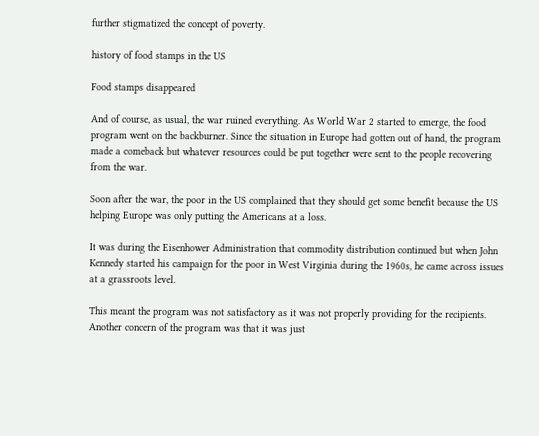further stigmatized the concept of poverty.

history of food stamps in the US

Food stamps disappeared

And of course, as usual, the war ruined everything. As World War 2 started to emerge, the food program went on the backburner. Since the situation in Europe had gotten out of hand, the program made a comeback but whatever resources could be put together were sent to the people recovering from the war.

Soon after the war, the poor in the US complained that they should get some benefit because the US helping Europe was only putting the Americans at a loss.

It was during the Eisenhower Administration that commodity distribution continued but when John Kennedy started his campaign for the poor in West Virginia during the 1960s, he came across issues at a grassroots level.

This meant the program was not satisfactory as it was not properly providing for the recipients. Another concern of the program was that it was just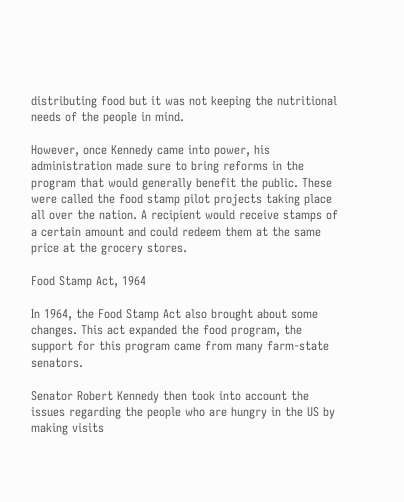distributing food but it was not keeping the nutritional needs of the people in mind.

However, once Kennedy came into power, his administration made sure to bring reforms in the program that would generally benefit the public. These were called the food stamp pilot projects taking place all over the nation. A recipient would receive stamps of a certain amount and could redeem them at the same price at the grocery stores.

Food Stamp Act, 1964

In 1964, the Food Stamp Act also brought about some changes. This act expanded the food program, the support for this program came from many farm-state senators.

Senator Robert Kennedy then took into account the issues regarding the people who are hungry in the US by making visits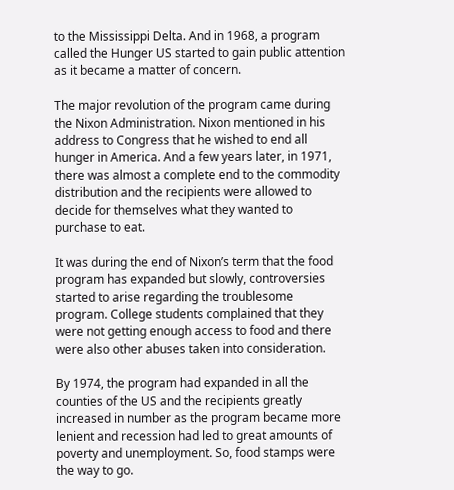to the Mississippi Delta. And in 1968, a program called the Hunger US started to gain public attention as it became a matter of concern.

The major revolution of the program came during the Nixon Administration. Nixon mentioned in his address to Congress that he wished to end all hunger in America. And a few years later, in 1971, there was almost a complete end to the commodity distribution and the recipients were allowed to decide for themselves what they wanted to purchase to eat.

It was during the end of Nixon’s term that the food program has expanded but slowly, controversies started to arise regarding the troublesome program. College students complained that they were not getting enough access to food and there were also other abuses taken into consideration.

By 1974, the program had expanded in all the counties of the US and the recipients greatly increased in number as the program became more lenient and recession had led to great amounts of poverty and unemployment. So, food stamps were the way to go.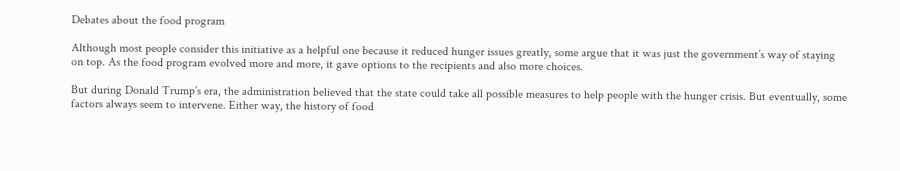Debates about the food program

Although most people consider this initiative as a helpful one because it reduced hunger issues greatly, some argue that it was just the government’s way of staying on top. As the food program evolved more and more, it gave options to the recipients and also more choices.

But during Donald Trump’s era, the administration believed that the state could take all possible measures to help people with the hunger crisis. But eventually, some factors always seem to intervene. Either way, the history of food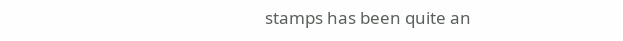stamps has been quite an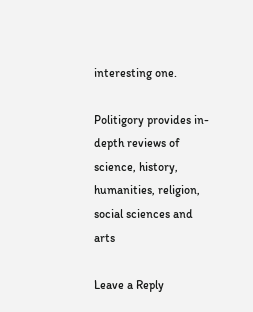interesting one.

Politigory provides in-depth reviews of science, history, humanities, religion, social sciences and arts

Leave a Reply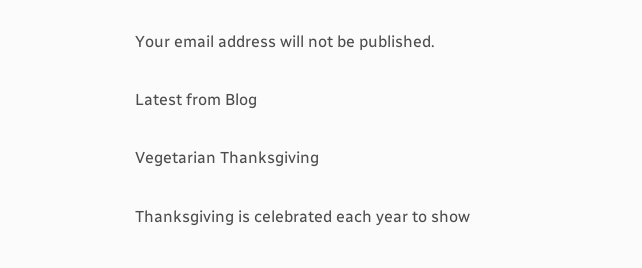Your email address will not be published.

Latest from Blog

Vegetarian Thanksgiving

Thanksgiving is celebrated each year to show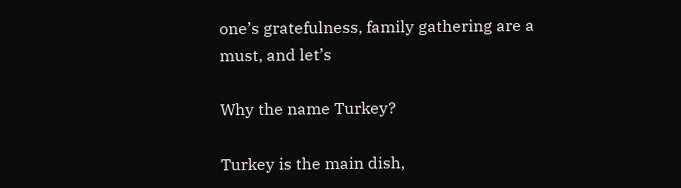one’s gratefulness, family gathering are a must, and let’s

Why the name Turkey?

Turkey is the main dish,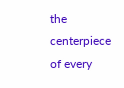the centerpiece of every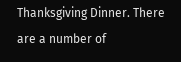Thanksgiving Dinner. There are a number of